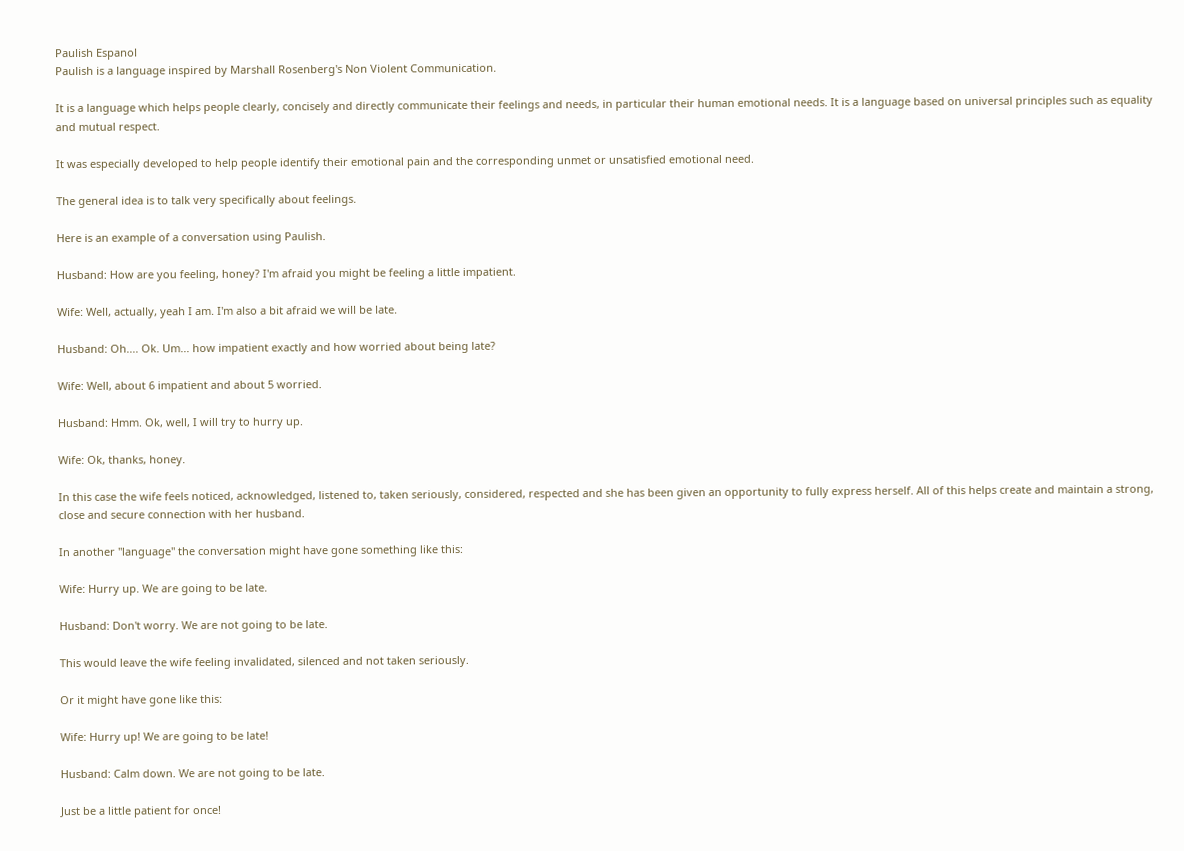Paulish Espanol
Paulish is a language inspired by Marshall Rosenberg's Non Violent Communication.

It is a language which helps people clearly, concisely and directly communicate their feelings and needs, in particular their human emotional needs. It is a language based on universal principles such as equality and mutual respect.

It was especially developed to help people identify their emotional pain and the corresponding unmet or unsatisfied emotional need.

The general idea is to talk very specifically about feelings.

Here is an example of a conversation using Paulish.

Husband: How are you feeling, honey? I'm afraid you might be feeling a little impatient.

Wife: Well, actually, yeah I am. I'm also a bit afraid we will be late.

Husband: Oh.... Ok. Um... how impatient exactly and how worried about being late?

Wife: Well, about 6 impatient and about 5 worried.

Husband: Hmm. Ok, well, I will try to hurry up.

Wife: Ok, thanks, honey.

In this case the wife feels noticed, acknowledged, listened to, taken seriously, considered, respected and she has been given an opportunity to fully express herself. All of this helps create and maintain a strong, close and secure connection with her husband.

In another "language" the conversation might have gone something like this:

Wife: Hurry up. We are going to be late.

Husband: Don't worry. We are not going to be late.

This would leave the wife feeling invalidated, silenced and not taken seriously.

Or it might have gone like this:

Wife: Hurry up! We are going to be late!

Husband: Calm down. We are not going to be late.

Just be a little patient for once!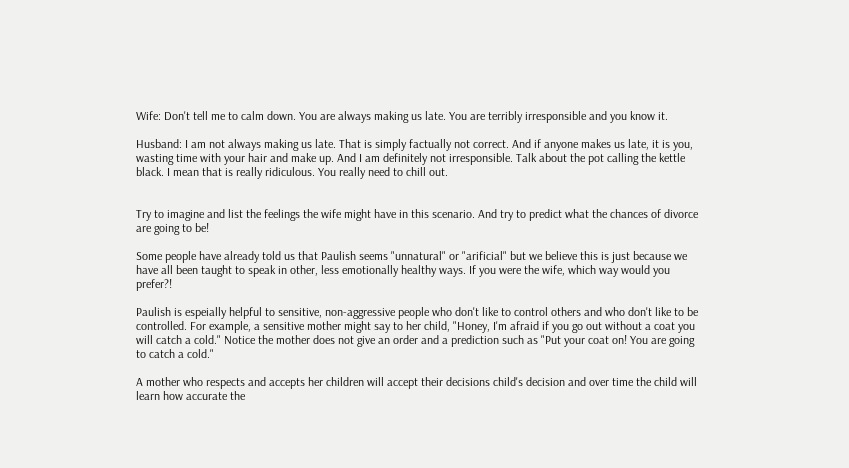Wife: Don't tell me to calm down. You are always making us late. You are terribly irresponsible and you know it.

Husband: I am not always making us late. That is simply factually not correct. And if anyone makes us late, it is you, wasting time with your hair and make up. And I am definitely not irresponsible. Talk about the pot calling the kettle black. I mean that is really ridiculous. You really need to chill out.


Try to imagine and list the feelings the wife might have in this scenario. And try to predict what the chances of divorce are going to be!

Some people have already told us that Paulish seems "unnatural" or "arificial" but we believe this is just because we have all been taught to speak in other, less emotionally healthy ways. If you were the wife, which way would you prefer?!

Paulish is espeially helpful to sensitive, non-aggressive people who don't like to control others and who don't like to be controlled. For example, a sensitive mother might say to her child, "Honey, I'm afraid if you go out without a coat you will catch a cold." Notice the mother does not give an order and a prediction such as "Put your coat on! You are going to catch a cold."

A mother who respects and accepts her children will accept their decisions child's decision and over time the child will learn how accurate the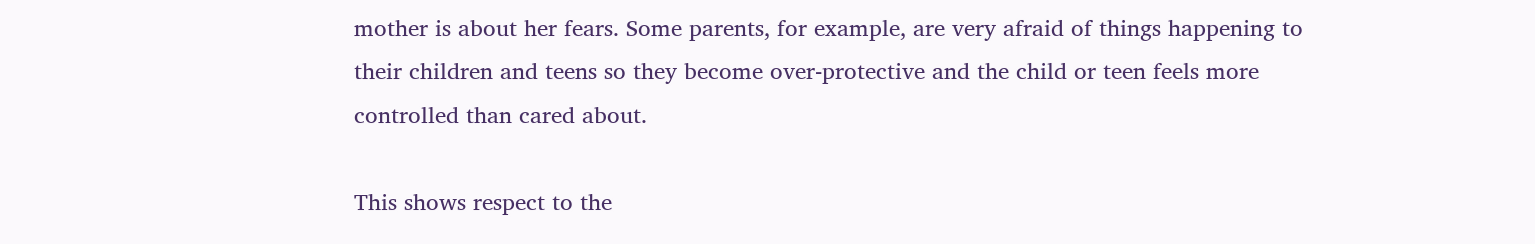mother is about her fears. Some parents, for example, are very afraid of things happening to their children and teens so they become over-protective and the child or teen feels more controlled than cared about.

This shows respect to the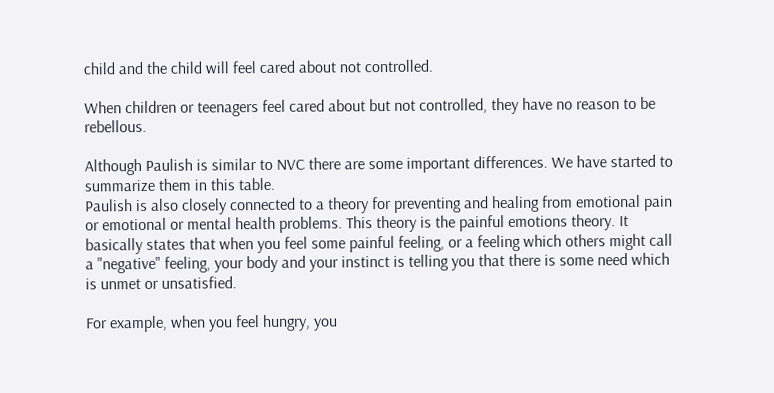child and the child will feel cared about not controlled.

When children or teenagers feel cared about but not controlled, they have no reason to be rebellous.

Although Paulish is similar to NVC there are some important differences. We have started to summarize them in this table.
Paulish is also closely connected to a theory for preventing and healing from emotional pain or emotional or mental health problems. This theory is the painful emotions theory. It basically states that when you feel some painful feeling, or a feeling which others might call a "negative" feeling, your body and your instinct is telling you that there is some need which is unmet or unsatisfied.

For example, when you feel hungry, you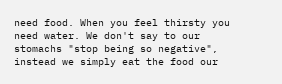need food. When you feel thirsty you need water. We don't say to our stomachs "stop being so negative", instead we simply eat the food our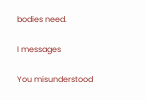bodies need.

I messages

You misunderstood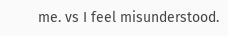me. vs I feel misunderstood.